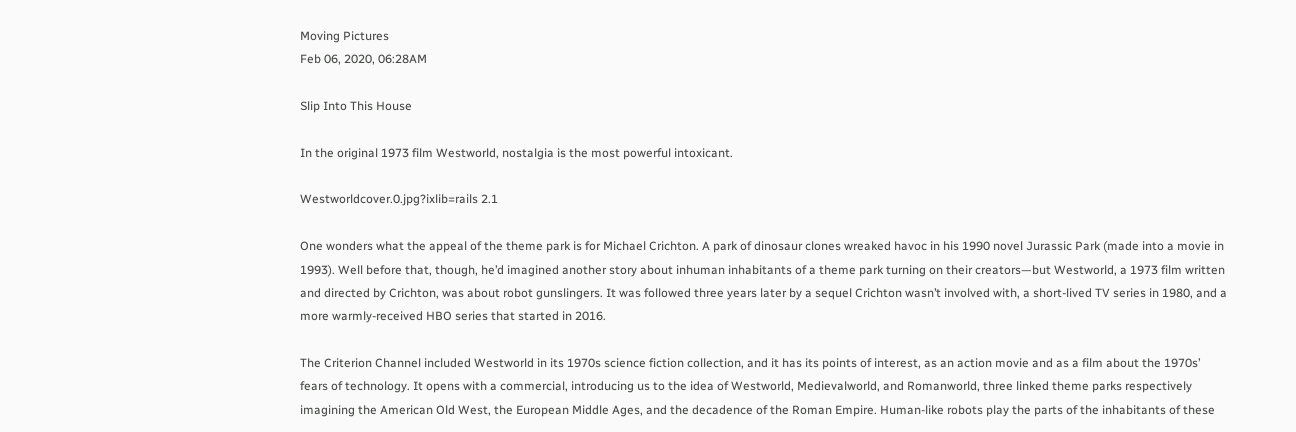Moving Pictures
Feb 06, 2020, 06:28AM

Slip Into This House

In the original 1973 film Westworld, nostalgia is the most powerful intoxicant.

Westworldcover.0.jpg?ixlib=rails 2.1

One wonders what the appeal of the theme park is for Michael Crichton. A park of dinosaur clones wreaked havoc in his 1990 novel Jurassic Park (made into a movie in 1993). Well before that, though, he’d imagined another story about inhuman inhabitants of a theme park turning on their creators—but Westworld, a 1973 film written and directed by Crichton, was about robot gunslingers. It was followed three years later by a sequel Crichton wasn’t involved with, a short-lived TV series in 1980, and a more warmly-received HBO series that started in 2016.

The Criterion Channel included Westworld in its 1970s science fiction collection, and it has its points of interest, as an action movie and as a film about the 1970s’ fears of technology. It opens with a commercial, introducing us to the idea of Westworld, Medievalworld, and Romanworld, three linked theme parks respectively imagining the American Old West, the European Middle Ages, and the decadence of the Roman Empire. Human-like robots play the parts of the inhabitants of these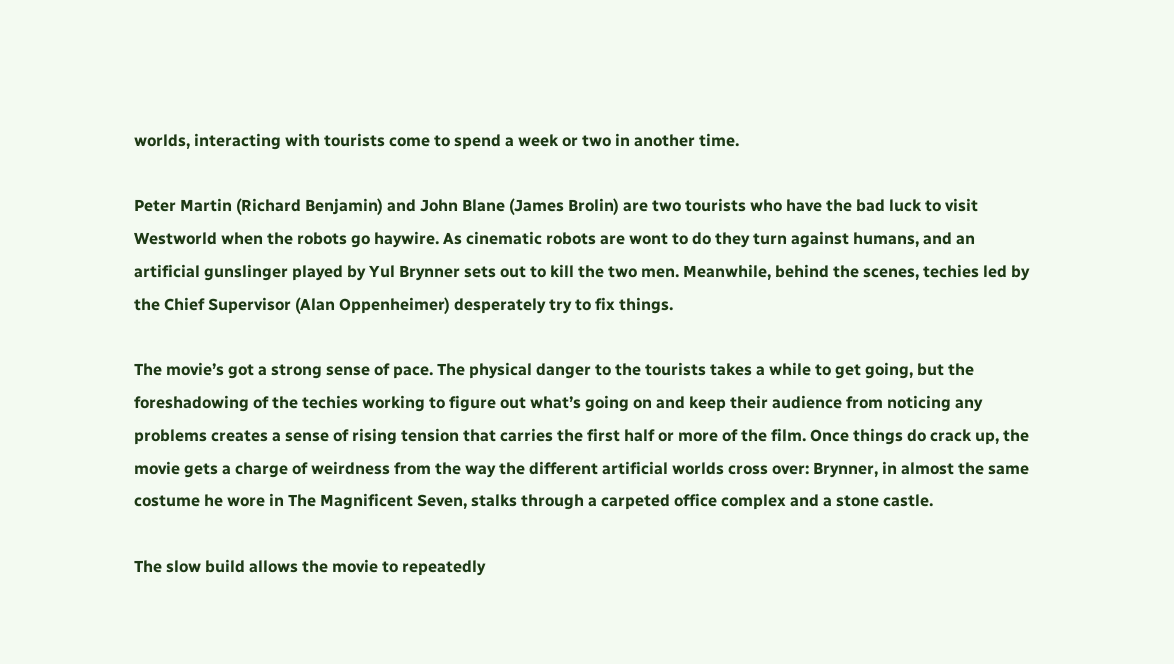worlds, interacting with tourists come to spend a week or two in another time.

Peter Martin (Richard Benjamin) and John Blane (James Brolin) are two tourists who have the bad luck to visit Westworld when the robots go haywire. As cinematic robots are wont to do they turn against humans, and an artificial gunslinger played by Yul Brynner sets out to kill the two men. Meanwhile, behind the scenes, techies led by the Chief Supervisor (Alan Oppenheimer) desperately try to fix things.

The movie’s got a strong sense of pace. The physical danger to the tourists takes a while to get going, but the foreshadowing of the techies working to figure out what’s going on and keep their audience from noticing any problems creates a sense of rising tension that carries the first half or more of the film. Once things do crack up, the movie gets a charge of weirdness from the way the different artificial worlds cross over: Brynner, in almost the same costume he wore in The Magnificent Seven, stalks through a carpeted office complex and a stone castle.

The slow build allows the movie to repeatedly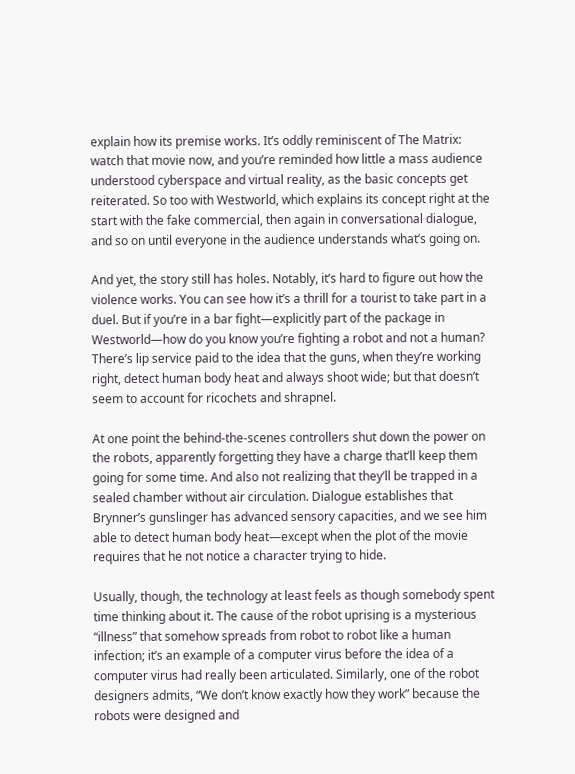explain how its premise works. It’s oddly reminiscent of The Matrix: watch that movie now, and you’re reminded how little a mass audience understood cyberspace and virtual reality, as the basic concepts get reiterated. So too with Westworld, which explains its concept right at the start with the fake commercial, then again in conversational dialogue, and so on until everyone in the audience understands what’s going on.

And yet, the story still has holes. Notably, it’s hard to figure out how the violence works. You can see how it’s a thrill for a tourist to take part in a duel. But if you’re in a bar fight—explicitly part of the package in Westworld—how do you know you’re fighting a robot and not a human? There’s lip service paid to the idea that the guns, when they’re working right, detect human body heat and always shoot wide; but that doesn’t seem to account for ricochets and shrapnel.

At one point the behind-the-scenes controllers shut down the power on the robots, apparently forgetting they have a charge that’ll keep them going for some time. And also not realizing that they’ll be trapped in a sealed chamber without air circulation. Dialogue establishes that Brynner’s gunslinger has advanced sensory capacities, and we see him able to detect human body heat—except when the plot of the movie requires that he not notice a character trying to hide.

Usually, though, the technology at least feels as though somebody spent time thinking about it. The cause of the robot uprising is a mysterious “illness” that somehow spreads from robot to robot like a human infection; it’s an example of a computer virus before the idea of a computer virus had really been articulated. Similarly, one of the robot designers admits, “We don’t know exactly how they work” because the robots were designed and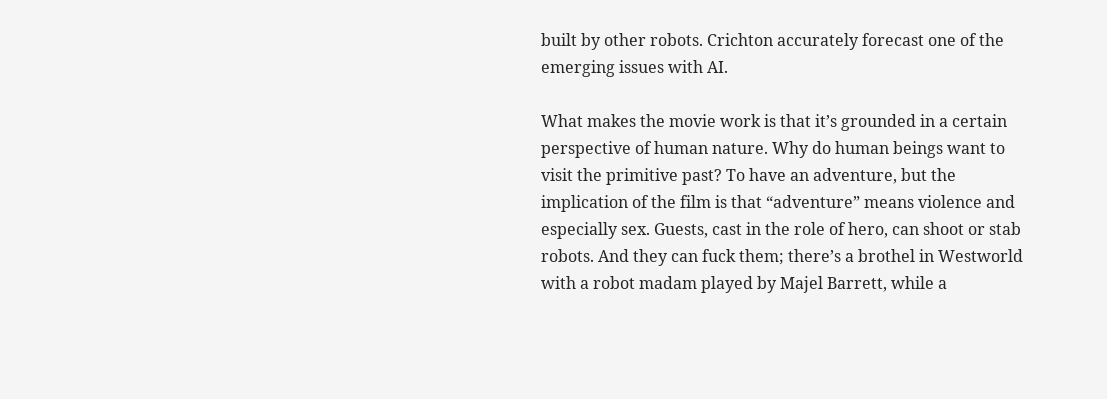built by other robots. Crichton accurately forecast one of the emerging issues with AI.

What makes the movie work is that it’s grounded in a certain perspective of human nature. Why do human beings want to visit the primitive past? To have an adventure, but the implication of the film is that “adventure” means violence and especially sex. Guests, cast in the role of hero, can shoot or stab robots. And they can fuck them; there’s a brothel in Westworld with a robot madam played by Majel Barrett, while a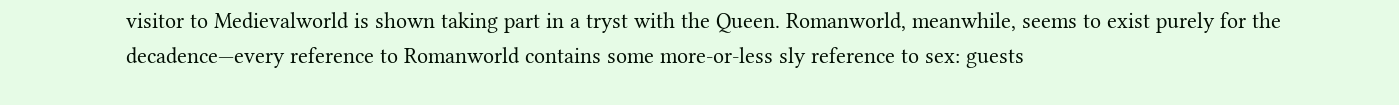visitor to Medievalworld is shown taking part in a tryst with the Queen. Romanworld, meanwhile, seems to exist purely for the decadence—every reference to Romanworld contains some more-or-less sly reference to sex: guests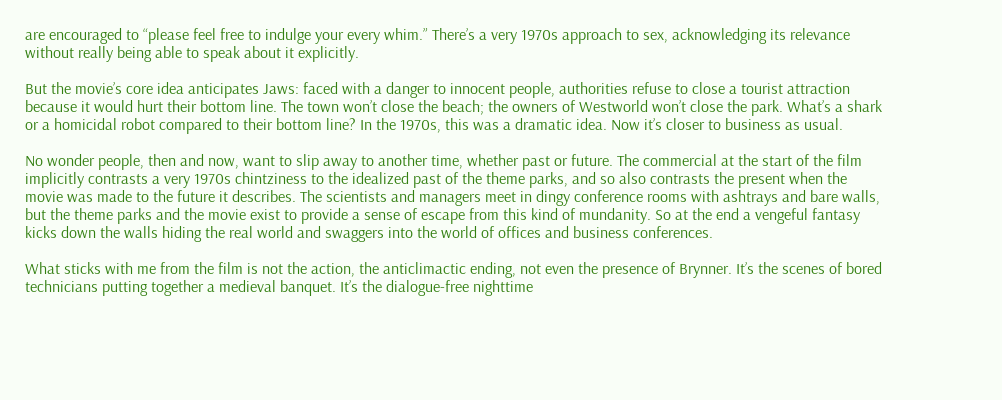are encouraged to “please feel free to indulge your every whim.” There’s a very 1970s approach to sex, acknowledging its relevance without really being able to speak about it explicitly.

But the movie’s core idea anticipates Jaws: faced with a danger to innocent people, authorities refuse to close a tourist attraction because it would hurt their bottom line. The town won’t close the beach; the owners of Westworld won’t close the park. What’s a shark or a homicidal robot compared to their bottom line? In the 1970s, this was a dramatic idea. Now it’s closer to business as usual.

No wonder people, then and now, want to slip away to another time, whether past or future. The commercial at the start of the film implicitly contrasts a very 1970s chintziness to the idealized past of the theme parks, and so also contrasts the present when the movie was made to the future it describes. The scientists and managers meet in dingy conference rooms with ashtrays and bare walls, but the theme parks and the movie exist to provide a sense of escape from this kind of mundanity. So at the end a vengeful fantasy kicks down the walls hiding the real world and swaggers into the world of offices and business conferences.

What sticks with me from the film is not the action, the anticlimactic ending, not even the presence of Brynner. It’s the scenes of bored technicians putting together a medieval banquet. It’s the dialogue-free nighttime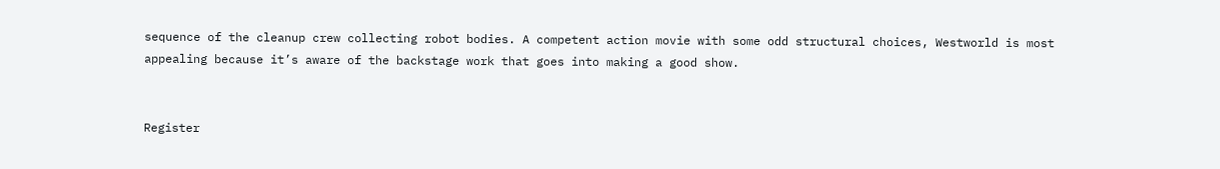sequence of the cleanup crew collecting robot bodies. A competent action movie with some odd structural choices, Westworld is most appealing because it’s aware of the backstage work that goes into making a good show.


Register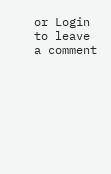or Login to leave a comment